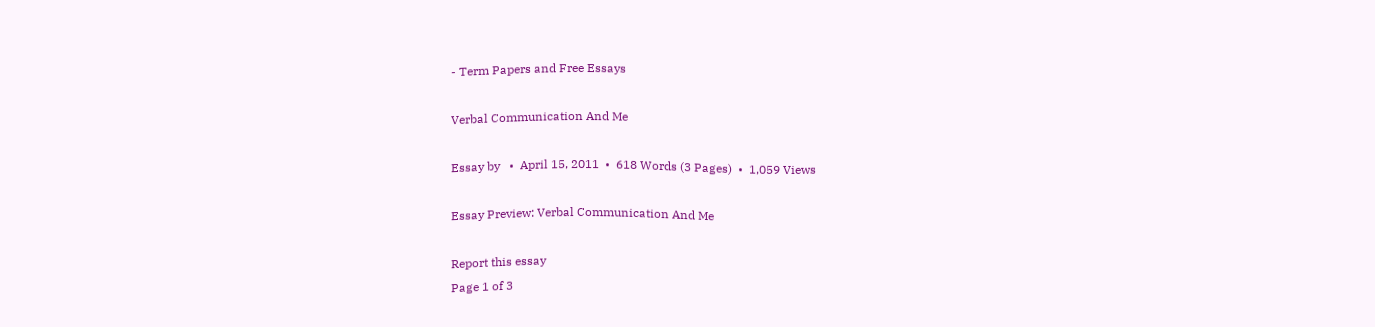- Term Papers and Free Essays

Verbal Communication And Me

Essay by   •  April 15, 2011  •  618 Words (3 Pages)  •  1,059 Views

Essay Preview: Verbal Communication And Me

Report this essay
Page 1 of 3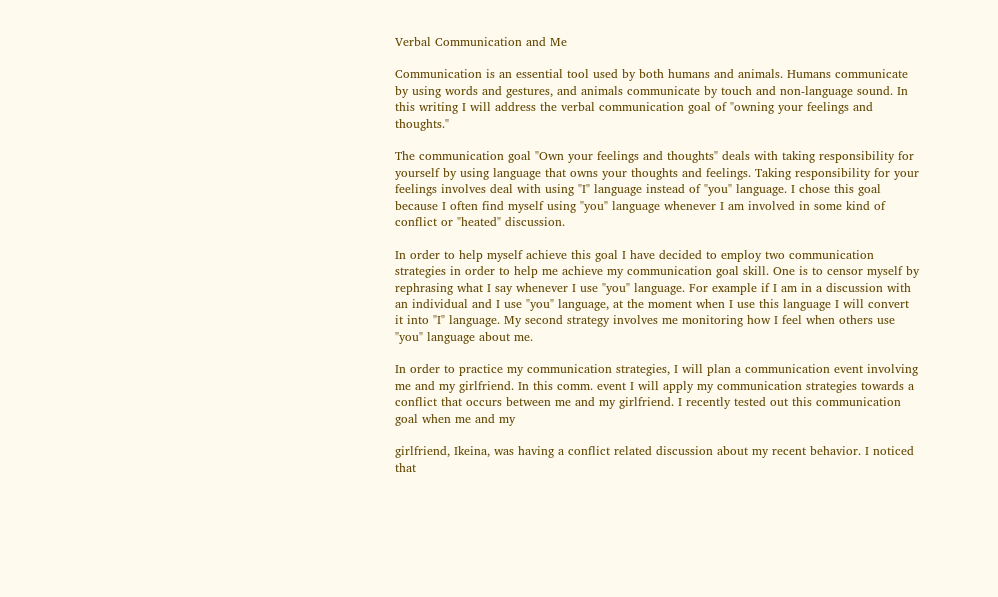Verbal Communication and Me

Communication is an essential tool used by both humans and animals. Humans communicate by using words and gestures, and animals communicate by touch and non-language sound. In this writing I will address the verbal communication goal of "owning your feelings and thoughts."

The communication goal "Own your feelings and thoughts" deals with taking responsibility for yourself by using language that owns your thoughts and feelings. Taking responsibility for your feelings involves deal with using "I" language instead of "you" language. I chose this goal because I often find myself using "you" language whenever I am involved in some kind of conflict or "heated" discussion.

In order to help myself achieve this goal I have decided to employ two communication strategies in order to help me achieve my communication goal skill. One is to censor myself by rephrasing what I say whenever I use "you" language. For example if I am in a discussion with an individual and I use "you" language, at the moment when I use this language I will convert it into "I" language. My second strategy involves me monitoring how I feel when others use "you" language about me.

In order to practice my communication strategies, I will plan a communication event involving me and my girlfriend. In this comm. event I will apply my communication strategies towards a conflict that occurs between me and my girlfriend. I recently tested out this communication goal when me and my

girlfriend, Ikeina, was having a conflict related discussion about my recent behavior. I noticed that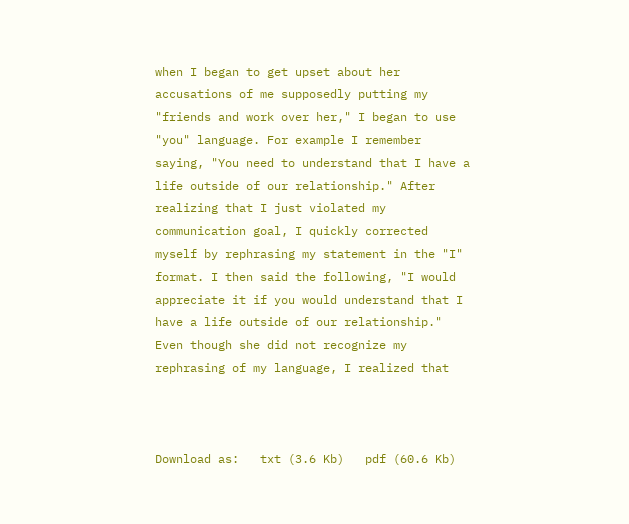when I began to get upset about her accusations of me supposedly putting my "friends and work over her," I began to use "you" language. For example I remember saying, "You need to understand that I have a life outside of our relationship." After realizing that I just violated my communication goal, I quickly corrected myself by rephrasing my statement in the "I" format. I then said the following, "I would appreciate it if you would understand that I have a life outside of our relationship." Even though she did not recognize my rephrasing of my language, I realized that



Download as:   txt (3.6 Kb)   pdf (60.6 Kb)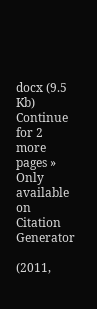docx (9.5 Kb)
Continue for 2 more pages »
Only available on
Citation Generator

(2011,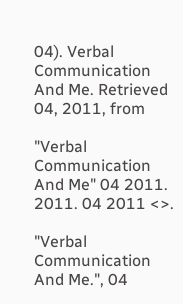04). Verbal Communication And Me. Retrieved 04, 2011, from

"Verbal Communication And Me" 04 2011. 2011. 04 2011 <>.

"Verbal Communication And Me.", 04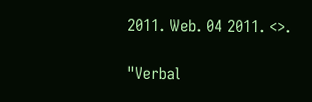2011. Web. 04 2011. <>.

"Verbal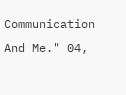Communication And Me." 04,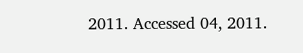2011. Accessed 04, 2011.